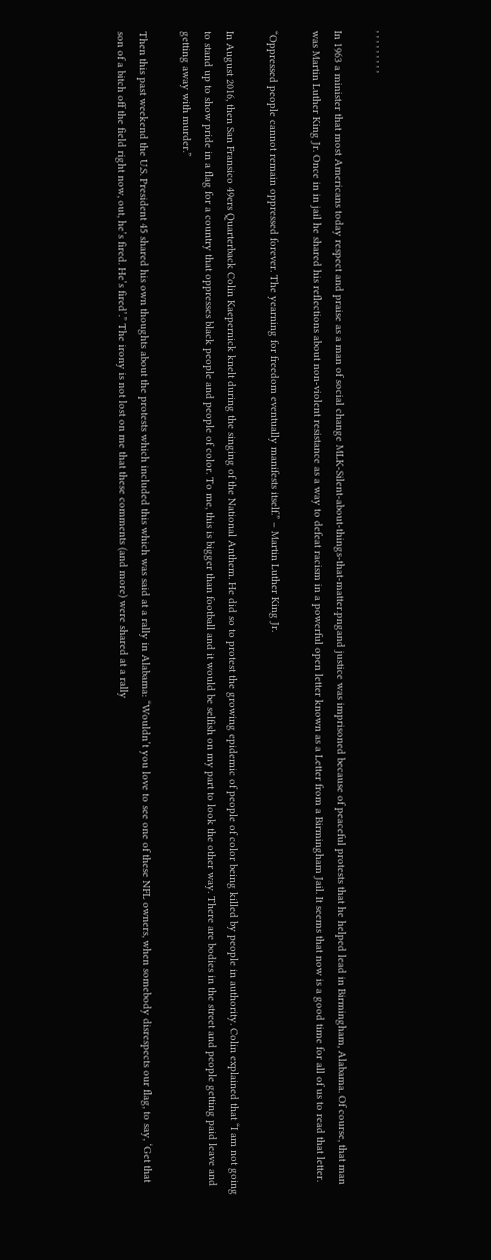, , , , , , , , ,

In 1963 a minister that most Americans today respect and praise as a man of social change MLK-Silent-about-things-that-matter.pngand justice was imprisoned because of peaceful protests that he helped lead in Birmingham, Alabama. Of course, that man was Martin Luther King Jr. Once in in jail he shared his reflections about non-violent resistance as a way to defeat racism in a powerful open letter known as a Letter from a Birmingham Jail. It seems that now is a good time for all of us to read that letter.

“Oppressed people cannot remain oppressed forever. The yearning for freedom eventually manifests itself.” – Martin Luther King Jr.

In August 2016, then San Fransico 49ers Quarterback Colin Kaepernick knelt during the singing of the National Anthem. He did so to protest the growing epidemic of people of color being killed by people in authority. Colin explained that “I am not going to stand up to show pride in a flag for a country that oppresses black people and people of color. To me, this is bigger than football and it would be selfish on my part to look the other way. There are bodies in the street and people getting paid leave and getting away with murder.”

Then this past weekend the U.S. President 45 shared his own thoughts about the protests which included this which was said at a rally in Alabama: “Wouldn’t you love to see one of these NFL owners, when somebody disrespects our flag, to say, ‘Get that son of a bitch off the field right now, out, he’s fired. He’s fired’.” The irony is not lost on me that these comments (and more) were shared at a rally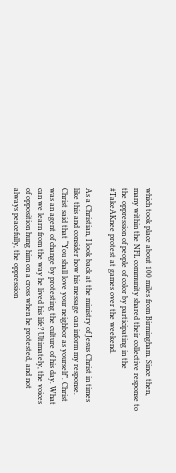which took place about 100 miles from Birmingham. Since then, many within the NFL community shared their collective response to the oppression of people of color by participating in the #TakeAKnee protest at games over the weekend.

As a Christian, I look back at the ministry of Jesus Christ in times like this and consider how his message can inform my response. Christ said that “You shall love your neighbor as yourself”. Christ was an agent of change by protesting the culture of his day. What can we learn from the way he lived his life? Ultimately, the voices of opposition hung him on a cross when he protested, and not always peacefully, the oppression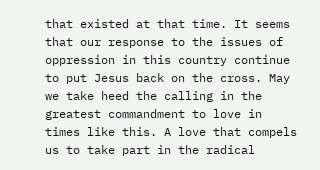that existed at that time. It seems that our response to the issues of oppression in this country continue to put Jesus back on the cross. May we take heed the calling in the greatest commandment to love in times like this. A love that compels us to take part in the radical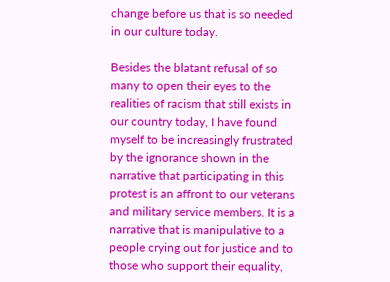change before us that is so needed in our culture today.

Besides the blatant refusal of so many to open their eyes to the realities of racism that still exists in our country today, I have found myself to be increasingly frustrated by the ignorance shown in the narrative that participating in this protest is an affront to our veterans and military service members. It is a narrative that is manipulative to a people crying out for justice and to those who support their equality,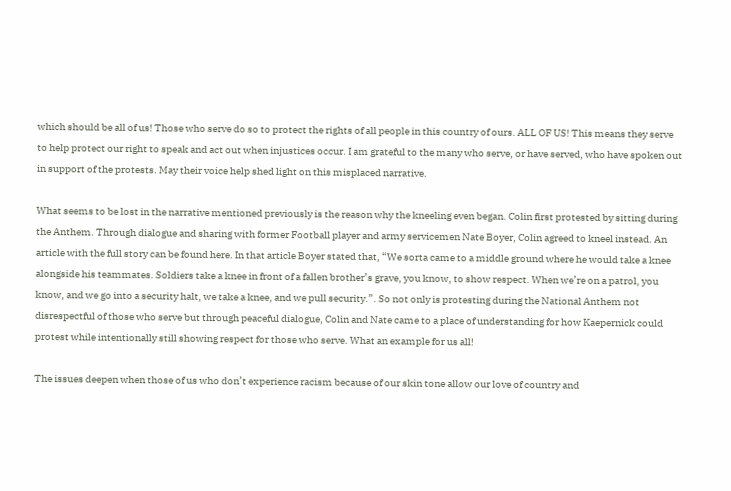which should be all of us! Those who serve do so to protect the rights of all people in this country of ours. ALL OF US! This means they serve to help protect our right to speak and act out when injustices occur. I am grateful to the many who serve, or have served, who have spoken out in support of the protests. May their voice help shed light on this misplaced narrative.

What seems to be lost in the narrative mentioned previously is the reason why the kneeling even began. Colin first protested by sitting during the Anthem. Through dialogue and sharing with former Football player and army servicemen Nate Boyer, Colin agreed to kneel instead. An article with the full story can be found here. In that article Boyer stated that, “We sorta came to a middle ground where he would take a knee alongside his teammates. Soldiers take a knee in front of a fallen brother’s grave, you know, to show respect. When we’re on a patrol, you know, and we go into a security halt, we take a knee, and we pull security.”. So not only is protesting during the National Anthem not disrespectful of those who serve but through peaceful dialogue, Colin and Nate came to a place of understanding for how Kaepernick could protest while intentionally still showing respect for those who serve. What an example for us all!

The issues deepen when those of us who don’t experience racism because of our skin tone allow our love of country and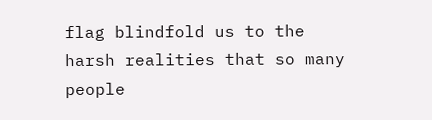flag blindfold us to the harsh realities that so many people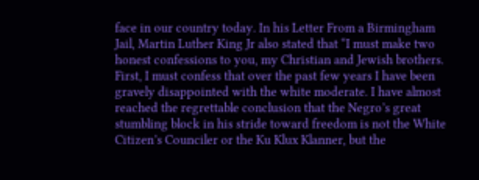face in our country today. In his Letter From a Birmingham Jail, Martin Luther King Jr also stated that “I must make two honest confessions to you, my Christian and Jewish brothers. First, I must confess that over the past few years I have been gravely disappointed with the white moderate. I have almost reached the regrettable conclusion that the Negro’s great stumbling block in his stride toward freedom is not the White Citizen’s Counciler or the Ku Klux Klanner, but the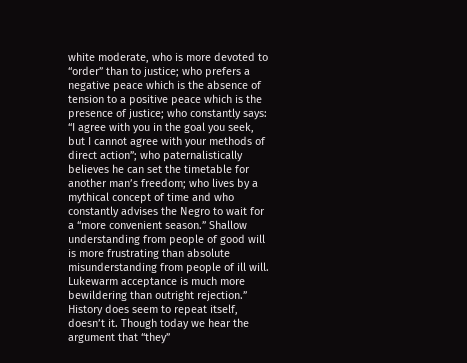white moderate, who is more devoted to “order” than to justice; who prefers a negative peace which is the absence of tension to a positive peace which is the presence of justice; who constantly says: “I agree with you in the goal you seek, but I cannot agree with your methods of direct action”; who paternalistically believes he can set the timetable for another man’s freedom; who lives by a mythical concept of time and who constantly advises the Negro to wait for a “more convenient season.” Shallow understanding from people of good will is more frustrating than absolute misunderstanding from people of ill will. Lukewarm acceptance is much more bewildering than outright rejection.” History does seem to repeat itself, doesn’t it. Though today we hear the argument that “they”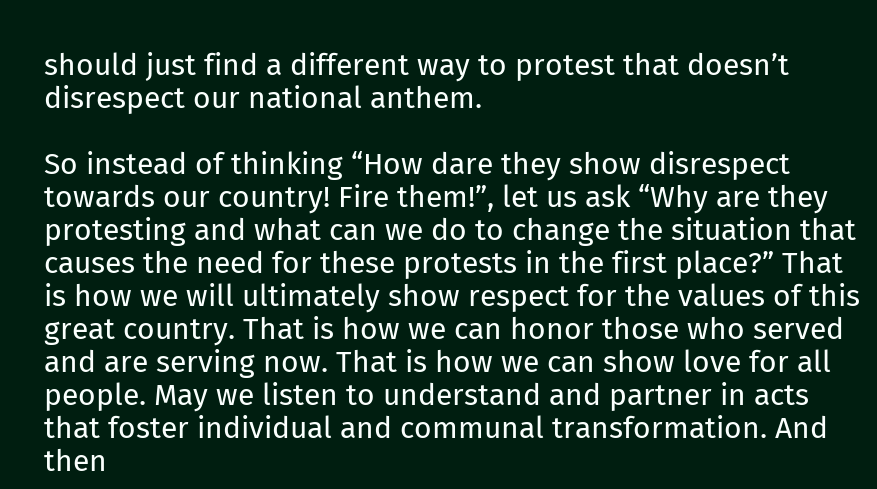should just find a different way to protest that doesn’t disrespect our national anthem.

So instead of thinking “How dare they show disrespect towards our country! Fire them!”, let us ask “Why are they protesting and what can we do to change the situation that causes the need for these protests in the first place?” That is how we will ultimately show respect for the values of this great country. That is how we can honor those who served and are serving now. That is how we can show love for all people. May we listen to understand and partner in acts that foster individual and communal transformation. And then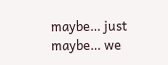maybe… just maybe… we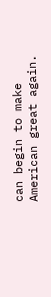can begin to make American great again.